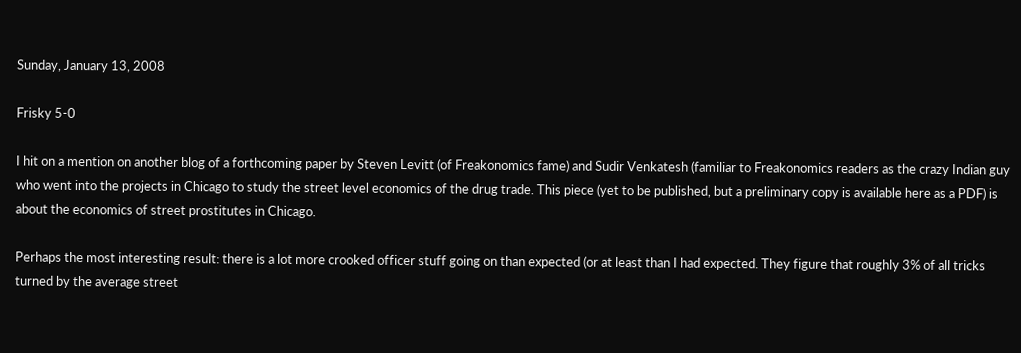Sunday, January 13, 2008

Frisky 5-0

I hit on a mention on another blog of a forthcoming paper by Steven Levitt (of Freakonomics fame) and Sudir Venkatesh (familiar to Freakonomics readers as the crazy Indian guy who went into the projects in Chicago to study the street level economics of the drug trade. This piece (yet to be published, but a preliminary copy is available here as a PDF) is about the economics of street prostitutes in Chicago.

Perhaps the most interesting result: there is a lot more crooked officer stuff going on than expected (or at least than I had expected. They figure that roughly 3% of all tricks turned by the average street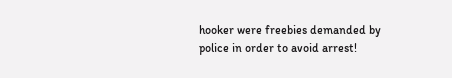hooker were freebies demanded by police in order to avoid arrest!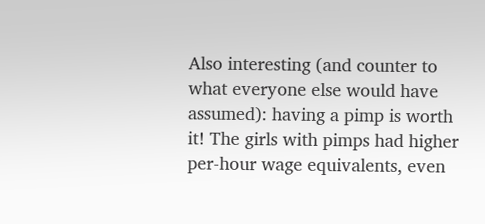Also interesting (and counter to what everyone else would have assumed): having a pimp is worth it! The girls with pimps had higher per-hour wage equivalents, even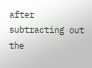after subtracting out the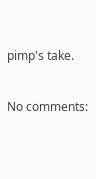pimp's take.

No comments: